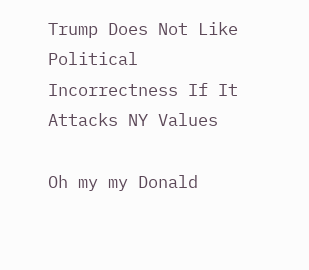Trump Does Not Like Political Incorrectness If It Attacks NY Values

Oh my my Donald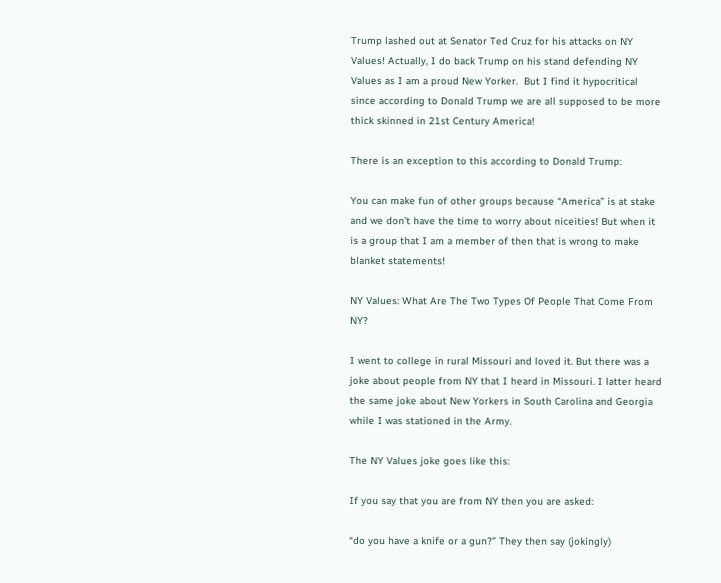Trump lashed out at Senator Ted Cruz for his attacks on NY Values! Actually, I do back Trump on his stand defending NY Values as I am a proud New Yorker.  But I find it hypocritical since according to Donald Trump we are all supposed to be more thick skinned in 21st Century America!

There is an exception to this according to Donald Trump:

You can make fun of other groups because “America” is at stake and we don’t have the time to worry about niceities! But when it is a group that I am a member of then that is wrong to make blanket statements!

NY Values: What Are The Two Types Of People That Come From NY?

I went to college in rural Missouri and loved it. But there was a joke about people from NY that I heard in Missouri. I latter heard the same joke about New Yorkers in South Carolina and Georgia while I was stationed in the Army.

The NY Values joke goes like this:

If you say that you are from NY then you are asked:

“do you have a knife or a gun?” They then say (jokingly)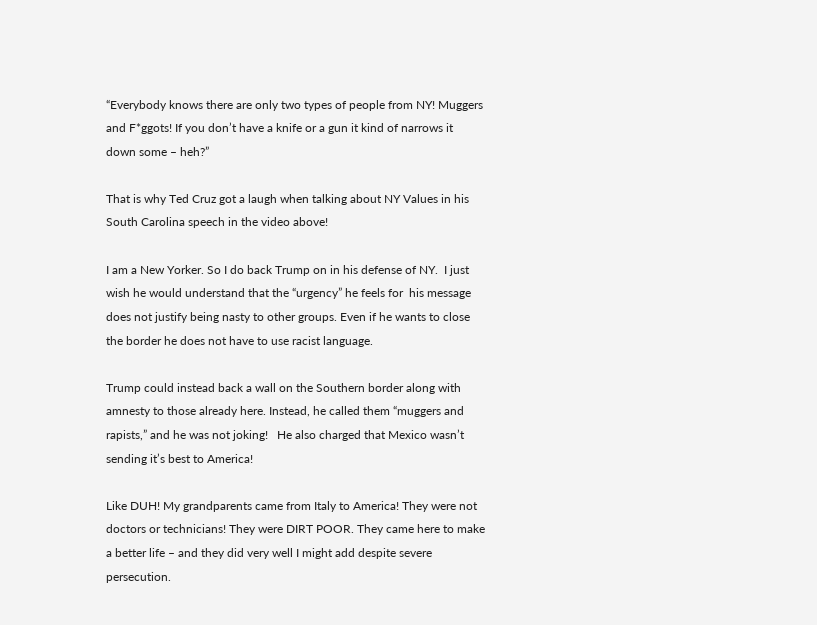“Everybody knows there are only two types of people from NY! Muggers and F*ggots! If you don’t have a knife or a gun it kind of narrows it down some – heh?”

That is why Ted Cruz got a laugh when talking about NY Values in his South Carolina speech in the video above!

I am a New Yorker. So I do back Trump on in his defense of NY.  I just wish he would understand that the “urgency” he feels for  his message does not justify being nasty to other groups. Even if he wants to close the border he does not have to use racist language.

Trump could instead back a wall on the Southern border along with amnesty to those already here. Instead, he called them “muggers and rapists,” and he was not joking!   He also charged that Mexico wasn’t sending it’s best to America!

Like DUH! My grandparents came from Italy to America! They were not doctors or technicians! They were DIRT POOR. They came here to make a better life – and they did very well I might add despite severe persecution.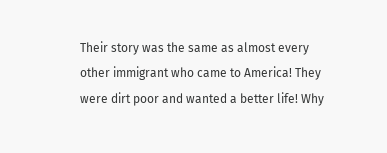Their story was the same as almost every other immigrant who came to America! They were dirt poor and wanted a better life! Why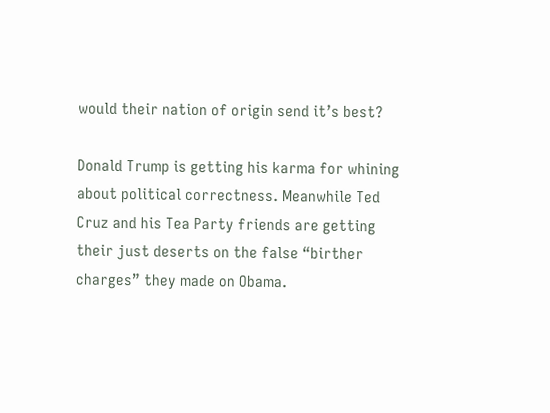would their nation of origin send it’s best?

Donald Trump is getting his karma for whining about political correctness. Meanwhile Ted Cruz and his Tea Party friends are getting their just deserts on the false “birther charges” they made on Obama.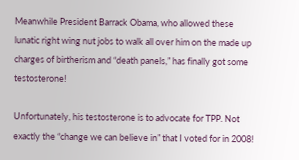Meanwhile President Barrack Obama, who allowed these lunatic right wing nut jobs to walk all over him on the made up charges of birtherism and “death panels,” has finally got some testosterone!

Unfortunately, his testosterone is to advocate for TPP. Not exactly the “change we can believe in” that I voted for in 2008!